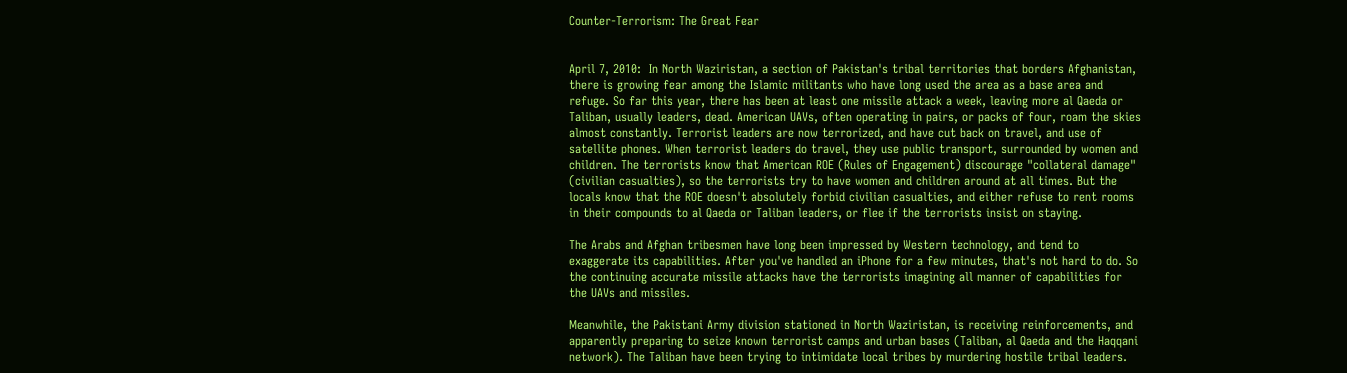Counter-Terrorism: The Great Fear


April 7, 2010:  In North Waziristan, a section of Pakistan's tribal territories that borders Afghanistan, there is growing fear among the Islamic militants who have long used the area as a base area and refuge. So far this year, there has been at least one missile attack a week, leaving more al Qaeda or Taliban, usually leaders, dead. American UAVs, often operating in pairs, or packs of four, roam the skies almost constantly. Terrorist leaders are now terrorized, and have cut back on travel, and use of satellite phones. When terrorist leaders do travel, they use public transport, surrounded by women and children. The terrorists know that American ROE (Rules of Engagement) discourage "collateral damage" (civilian casualties), so the terrorists try to have women and children around at all times. But the locals know that the ROE doesn't absolutely forbid civilian casualties, and either refuse to rent rooms in their compounds to al Qaeda or Taliban leaders, or flee if the terrorists insist on staying.

The Arabs and Afghan tribesmen have long been impressed by Western technology, and tend to exaggerate its capabilities. After you've handled an iPhone for a few minutes, that's not hard to do. So the continuing accurate missile attacks have the terrorists imagining all manner of capabilities for the UAVs and missiles.

Meanwhile, the Pakistani Army division stationed in North Waziristan, is receiving reinforcements, and apparently preparing to seize known terrorist camps and urban bases (Taliban, al Qaeda and the Haqqani network). The Taliban have been trying to intimidate local tribes by murdering hostile tribal leaders.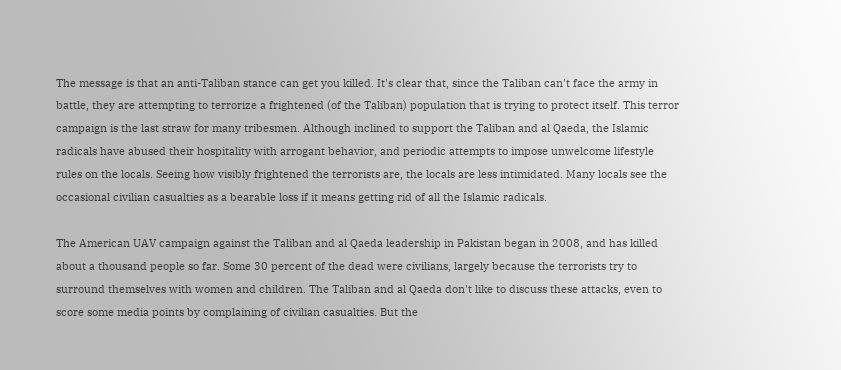The message is that an anti-Taliban stance can get you killed. It's clear that, since the Taliban can't face the army in battle, they are attempting to terrorize a frightened (of the Taliban) population that is trying to protect itself. This terror campaign is the last straw for many tribesmen. Although inclined to support the Taliban and al Qaeda, the Islamic radicals have abused their hospitality with arrogant behavior, and periodic attempts to impose unwelcome lifestyle rules on the locals. Seeing how visibly frightened the terrorists are, the locals are less intimidated. Many locals see the occasional civilian casualties as a bearable loss if it means getting rid of all the Islamic radicals.

The American UAV campaign against the Taliban and al Qaeda leadership in Pakistan began in 2008, and has killed about a thousand people so far. Some 30 percent of the dead were civilians, largely because the terrorists try to surround themselves with women and children. The Taliban and al Qaeda don't like to discuss these attacks, even to score some media points by complaining of civilian casualties. But the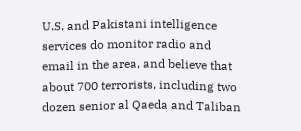U.S. and Pakistani intelligence services do monitor radio and email in the area, and believe that about 700 terrorists, including two dozen senior al Qaeda and Taliban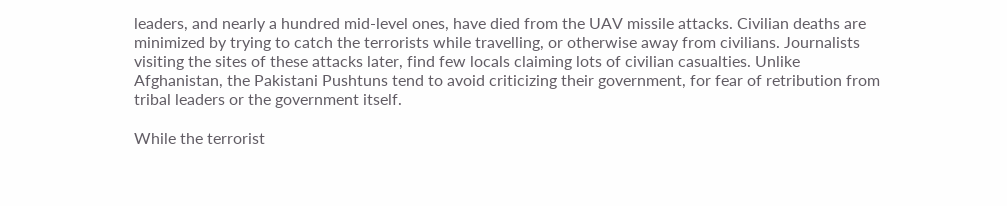leaders, and nearly a hundred mid-level ones, have died from the UAV missile attacks. Civilian deaths are minimized by trying to catch the terrorists while travelling, or otherwise away from civilians. Journalists visiting the sites of these attacks later, find few locals claiming lots of civilian casualties. Unlike Afghanistan, the Pakistani Pushtuns tend to avoid criticizing their government, for fear of retribution from tribal leaders or the government itself.

While the terrorist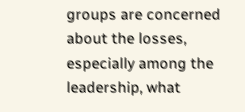groups are concerned about the losses, especially among the leadership, what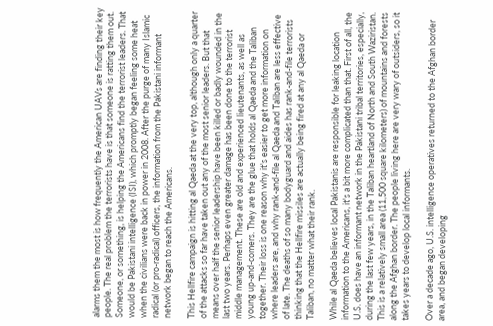alarms them the most is how frequently the American UAVs are finding their key people. The real problem the terrorists have is that someone is ratting them out. Someone, or something, is helping the Americans find the terrorist leaders. That would be Pakistani intelligence (ISI), which promptly began feeling some heat when the civilians were back in power in 2008. After the purge of many Islamic radical (or pro-radical) officers, the information from the Pakistani informant network began to reach the Americans.

This Hellfire campaign is hitting al Qaeda at the very top, although only a quarter of the attacks so far have taken out any of the most senior leaders. But that means over half the senior leadership have been killed or badly wounded in the last two years. Perhaps even greater damage has been done to the terrorist middle management. These are old and experienced lieutenants, as well as young up-and-comers. They are the glue that holds al Qaeda and the Taliban together. Their loss is one reason why it's easier to get more information on where leaders are, and why rank-and-file al Qaeda and Taliban are less effective of late. The deaths of so many bodyguard and aides has rank-and-file terrorists thinking that the Hellfire missiles are actually being fired at any al Qaeda or Taliban, no matter what their rank.

While al Qaeda believes local Pakistanis are responsible for leaking location information to the Americans, it's a bit more complicated than that. First of all, the U.S. does have an informant network in the Pakistani tribal territories, especially, during the last few years, in the Taliban heartland of North and South Waziristan. This is a relatively small area (11,500 square kilometers) of mountains and forests along the Afghan border. The people living here are very wary of outsiders, so it takes years to develop local informants.

Over a decade ago, U.S. intelligence operatives returned to the Afghan border area, and began developing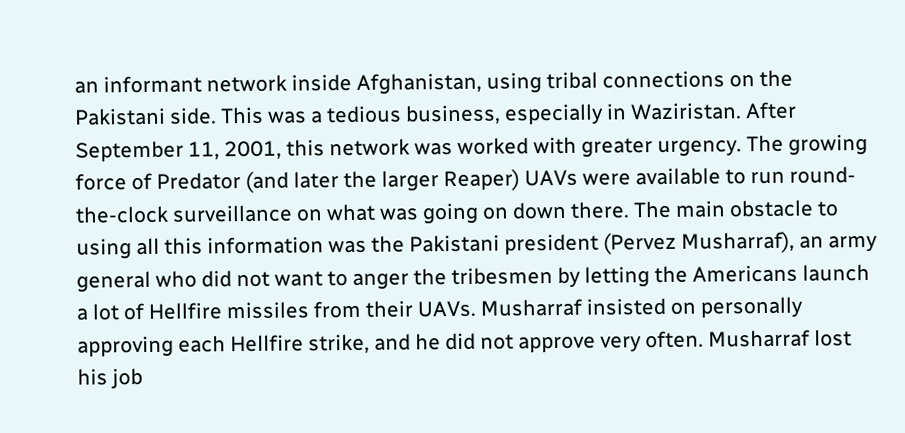an informant network inside Afghanistan, using tribal connections on the Pakistani side. This was a tedious business, especially in Waziristan. After September 11, 2001, this network was worked with greater urgency. The growing force of Predator (and later the larger Reaper) UAVs were available to run round-the-clock surveillance on what was going on down there. The main obstacle to using all this information was the Pakistani president (Pervez Musharraf), an army general who did not want to anger the tribesmen by letting the Americans launch a lot of Hellfire missiles from their UAVs. Musharraf insisted on personally approving each Hellfire strike, and he did not approve very often. Musharraf lost his job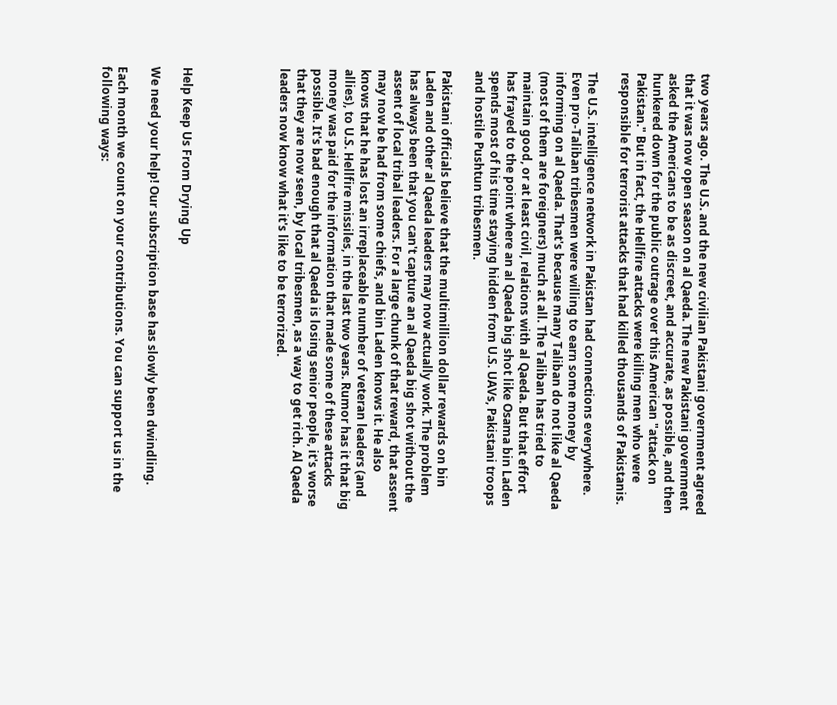two years ago. The U.S. and the new civilian Pakistani government agreed that it was now open season on al Qaeda. The new Pakistani government asked the Americans to be as discreet, and accurate, as possible, and then hunkered down for the public outrage over this American "attack on Pakistan." But in fact, the Hellfire attacks were killing men who were responsible for terrorist attacks that had killed thousands of Pakistanis.

The U.S. intelligence network in Pakistan had connections everywhere. Even pro-Taliban tribesmen were willing to earn some money by informing on al Qaeda. That's because many Taliban do not like al Qaeda (most of them are foreigners) much at all. The Taliban has tried to maintain good, or at least civil, relations with al Qaeda. But that effort has frayed to the point where an al Qaeda big shot like Osama bin Laden spends most of his time staying hidden from U.S. UAVs, Pakistani troops and hostile Pushtun tribesmen.

Pakistani officials believe that the multimillion dollar rewards on bin Laden and other al Qaeda leaders may now actually work. The problem has always been that you can't capture an al Qaeda big shot without the assent of local tribal leaders. For a large chunk of that reward, that assent may now be had from some chiefs, and bin Laden knows it. He also knows that he has lost an irreplaceable number of veteran leaders (and allies), to U.S. Hellfire missiles, in the last two years. Rumor has it that big money was paid for the information that made some of these attacks possible. It's bad enough that al Qaeda is losing senior people, it's worse that they are now seen, by local tribesmen, as a way to get rich. Al Qaeda leaders now know what it's like to be terrorized.





Help Keep Us From Drying Up

We need your help! Our subscription base has slowly been dwindling.

Each month we count on your contributions. You can support us in the following ways: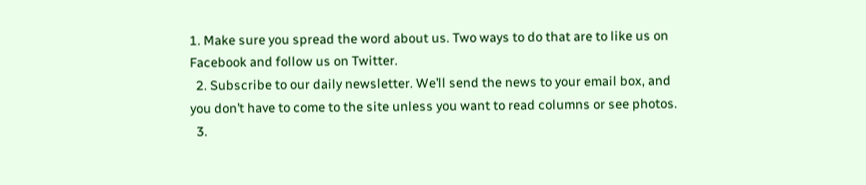1. Make sure you spread the word about us. Two ways to do that are to like us on Facebook and follow us on Twitter.
  2. Subscribe to our daily newsletter. We’ll send the news to your email box, and you don’t have to come to the site unless you want to read columns or see photos.
  3.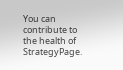You can contribute to the health of StrategyPage.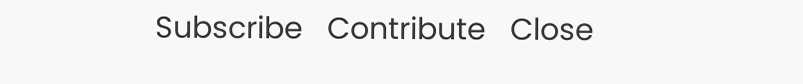Subscribe   Contribute   Close